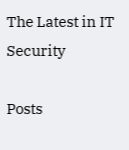The Latest in IT Security

Posts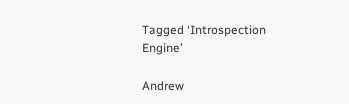Tagged ‘Introspection Engine’

Andrew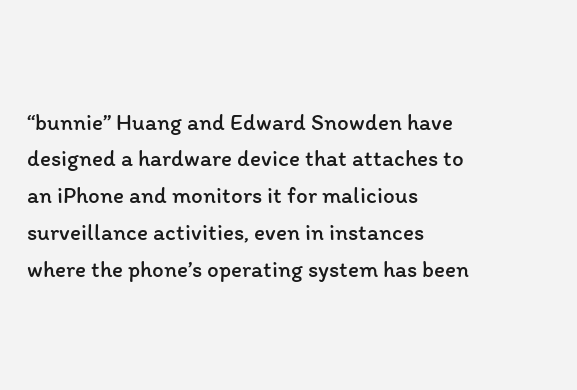“bunnie” Huang and Edward Snowden have designed a hardware device that attaches to an iPhone and monitors it for malicious surveillance activities, even in instances where the phone’s operating system has been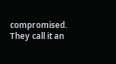compromised. They call it an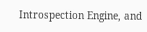Introspection Engine, and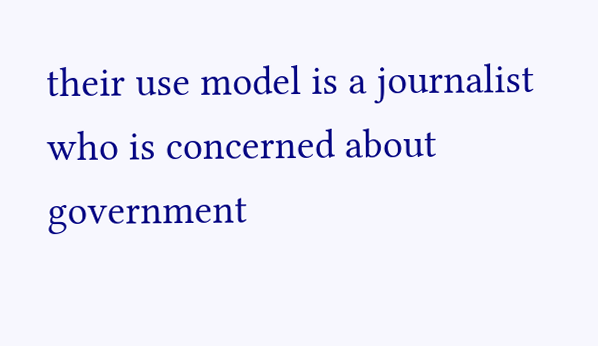their use model is a journalist who is concerned about government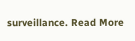surveillance. Read More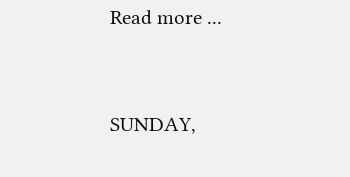Read more ...


SUNDAY,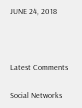JUNE 24, 2018



Latest Comments

Social Networks